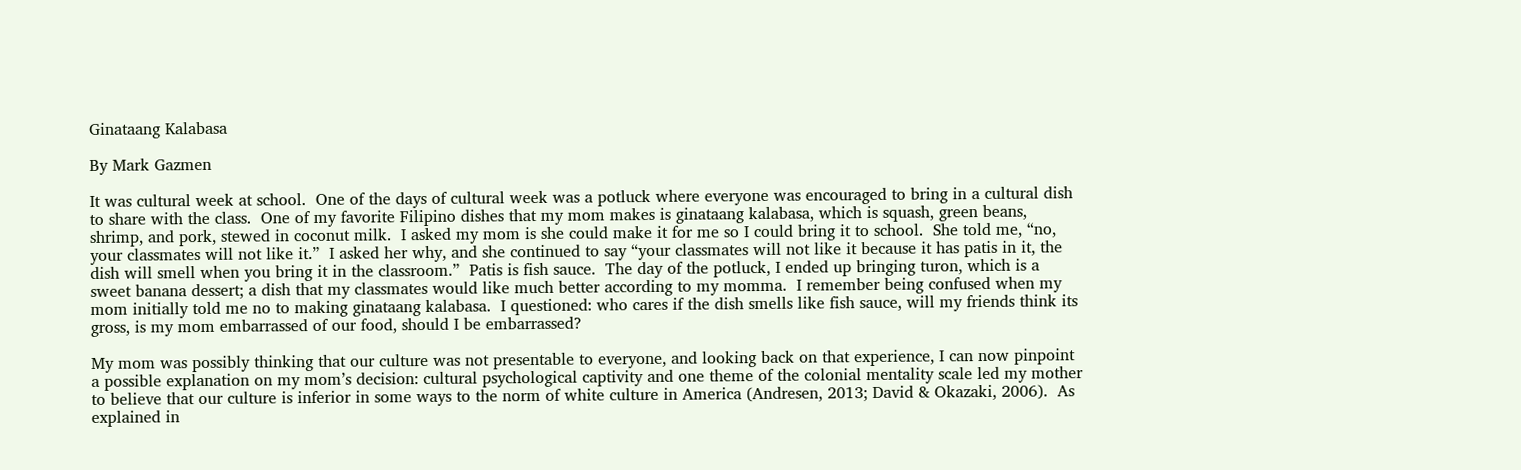Ginataang Kalabasa

By Mark Gazmen

It was cultural week at school.  One of the days of cultural week was a potluck where everyone was encouraged to bring in a cultural dish to share with the class.  One of my favorite Filipino dishes that my mom makes is ginataang kalabasa, which is squash, green beans, shrimp, and pork, stewed in coconut milk.  I asked my mom is she could make it for me so I could bring it to school.  She told me, “no, your classmates will not like it.”  I asked her why, and she continued to say “your classmates will not like it because it has patis in it, the dish will smell when you bring it in the classroom.”  Patis is fish sauce.  The day of the potluck, I ended up bringing turon, which is a sweet banana dessert; a dish that my classmates would like much better according to my momma.  I remember being confused when my mom initially told me no to making ginataang kalabasa.  I questioned: who cares if the dish smells like fish sauce, will my friends think its gross, is my mom embarrassed of our food, should I be embarrassed?

My mom was possibly thinking that our culture was not presentable to everyone, and looking back on that experience, I can now pinpoint a possible explanation on my mom’s decision: cultural psychological captivity and one theme of the colonial mentality scale led my mother to believe that our culture is inferior in some ways to the norm of white culture in America (Andresen, 2013; David & Okazaki, 2006).  As explained in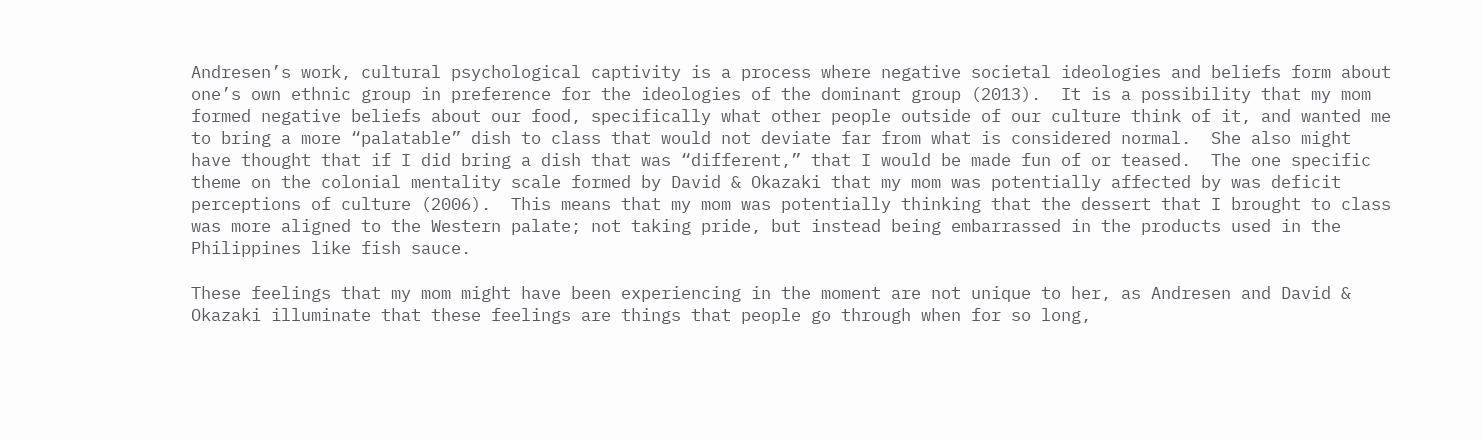Andresen’s work, cultural psychological captivity is a process where negative societal ideologies and beliefs form about one’s own ethnic group in preference for the ideologies of the dominant group (2013).  It is a possibility that my mom formed negative beliefs about our food, specifically what other people outside of our culture think of it, and wanted me to bring a more “palatable” dish to class that would not deviate far from what is considered normal.  She also might have thought that if I did bring a dish that was “different,” that I would be made fun of or teased.  The one specific theme on the colonial mentality scale formed by David & Okazaki that my mom was potentially affected by was deficit perceptions of culture (2006).  This means that my mom was potentially thinking that the dessert that I brought to class was more aligned to the Western palate; not taking pride, but instead being embarrassed in the products used in the Philippines like fish sauce.

These feelings that my mom might have been experiencing in the moment are not unique to her, as Andresen and David & Okazaki illuminate that these feelings are things that people go through when for so long,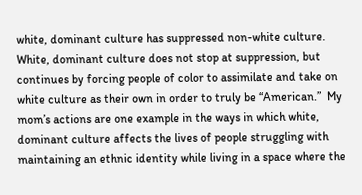white, dominant culture has suppressed non-white culture.  White, dominant culture does not stop at suppression, but continues by forcing people of color to assimilate and take on white culture as their own in order to truly be “American.”  My mom’s actions are one example in the ways in which white, dominant culture affects the lives of people struggling with maintaining an ethnic identity while living in a space where the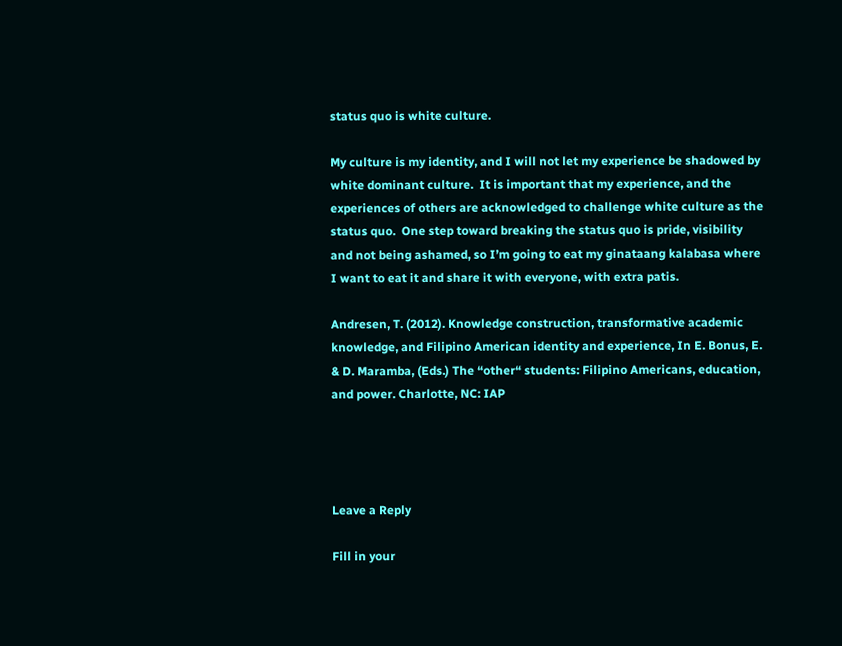status quo is white culture.

My culture is my identity, and I will not let my experience be shadowed by white dominant culture.  It is important that my experience, and the experiences of others are acknowledged to challenge white culture as the status quo.  One step toward breaking the status quo is pride, visibility and not being ashamed, so I’m going to eat my ginataang kalabasa where I want to eat it and share it with everyone, with extra patis.

Andresen, T. (2012). Knowledge construction, transformative academic knowledge, and Filipino American identity and experience, In E. Bonus, E. & D. Maramba, (Eds.) The “other“ students: Filipino Americans, education, and power. Charlotte, NC: IAP




Leave a Reply

Fill in your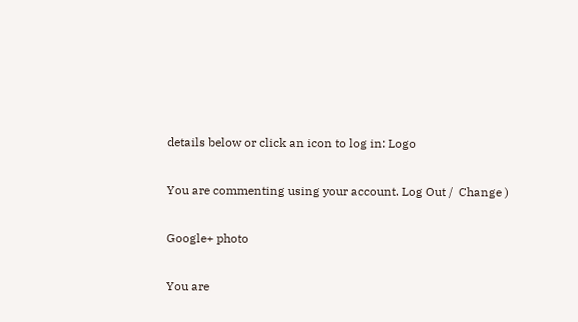details below or click an icon to log in: Logo

You are commenting using your account. Log Out /  Change )

Google+ photo

You are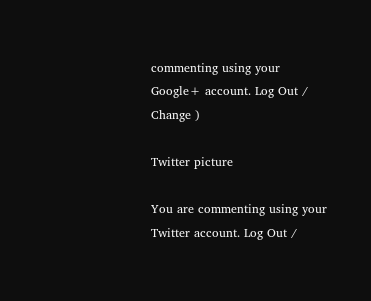commenting using your Google+ account. Log Out /  Change )

Twitter picture

You are commenting using your Twitter account. Log Out /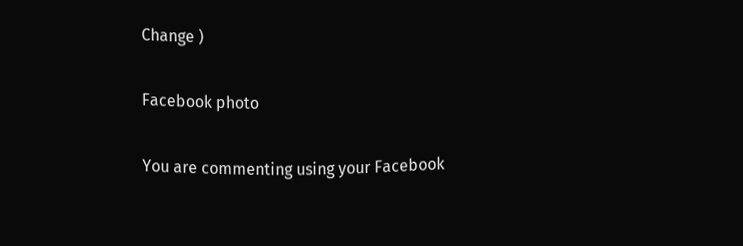Change )

Facebook photo

You are commenting using your Facebook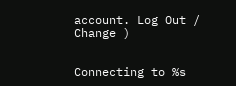account. Log Out /  Change )


Connecting to %s